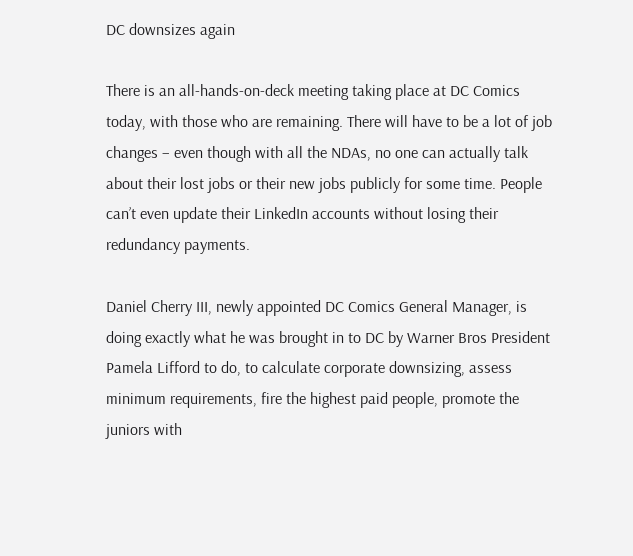DC downsizes again

There is an all-hands-on-deck meeting taking place at DC Comics today, with those who are remaining. There will have to be a lot of job changes – even though with all the NDAs, no one can actually talk about their lost jobs or their new jobs publicly for some time. People can’t even update their LinkedIn accounts without losing their redundancy payments.

Daniel Cherry III, newly appointed DC Comics General Manager, is doing exactly what he was brought in to DC by Warner Bros President Pamela Lifford to do, to calculate corporate downsizing, assess minimum requirements, fire the highest paid people, promote the juniors with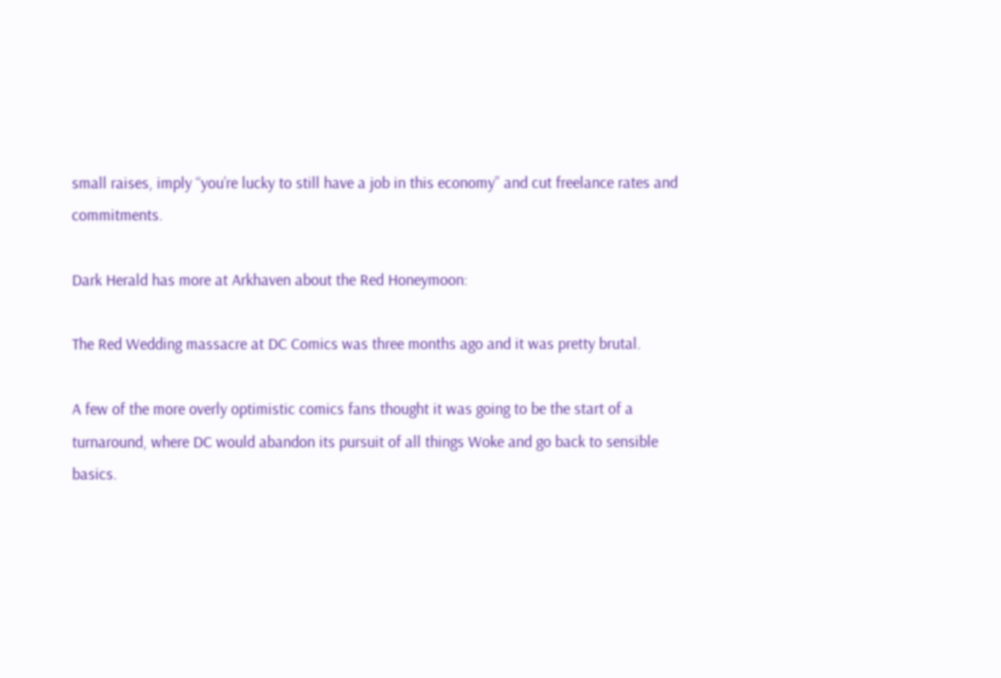small raises, imply “you’re lucky to still have a job in this economy” and cut freelance rates and commitments.

Dark Herald has more at Arkhaven about the Red Honeymoon:

The Red Wedding massacre at DC Comics was three months ago and it was pretty brutal.

A few of the more overly optimistic comics fans thought it was going to be the start of a turnaround, where DC would abandon its pursuit of all things Woke and go back to sensible basics.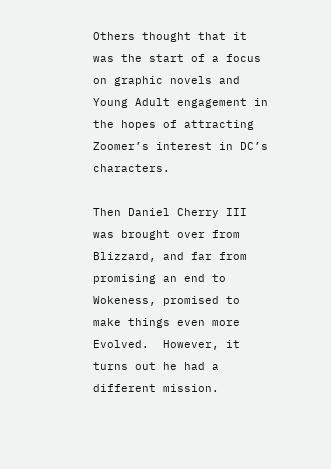Others thought that it was the start of a focus on graphic novels and Young Adult engagement in the hopes of attracting Zoomer’s interest in DC’s characters.

Then Daniel Cherry III was brought over from Blizzard, and far from promising an end to Wokeness, promised to make things even more Evolved.  However, it turns out he had a different mission.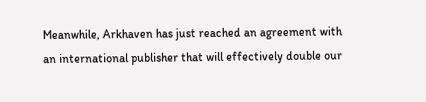Meanwhile, Arkhaven has just reached an agreement with an international publisher that will effectively double our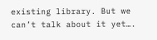existing library. But we can’t talk about it yet….